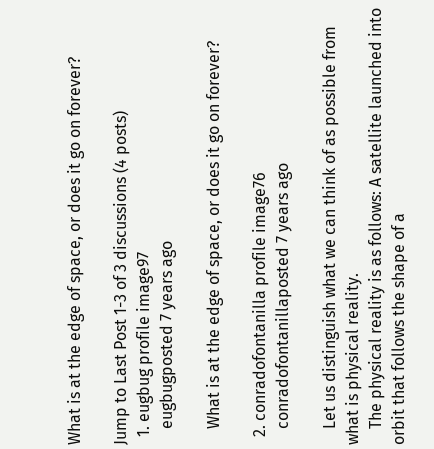What is at the edge of space, or does it go on forever?

Jump to Last Post 1-3 of 3 discussions (4 posts)
  1. eugbug profile image97
    eugbugposted 7 years ago

    What is at the edge of space, or does it go on forever?

  2. conradofontanilla profile image76
    conradofontanillaposted 7 years ago

    Let us distinguish what we can think of as possible from what is physical reality.
    The physical reality is as follows: A satellite launched into orbit that follows the shape of a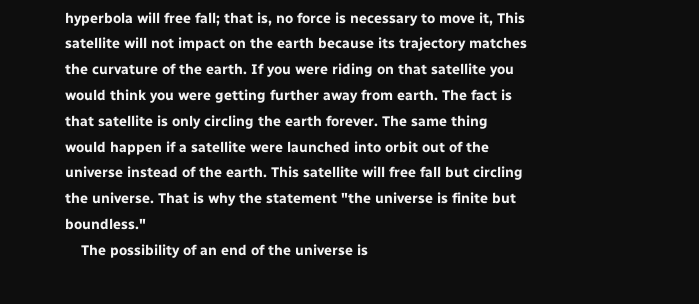hyperbola will free fall; that is, no force is necessary to move it, This satellite will not impact on the earth because its trajectory matches the curvature of the earth. If you were riding on that satellite you would think you were getting further away from earth. The fact is that satellite is only circling the earth forever. The same thing would happen if a satellite were launched into orbit out of the universe instead of the earth. This satellite will free fall but circling the universe. That is why the statement "the universe is finite but boundless."
    The possibility of an end of the universe is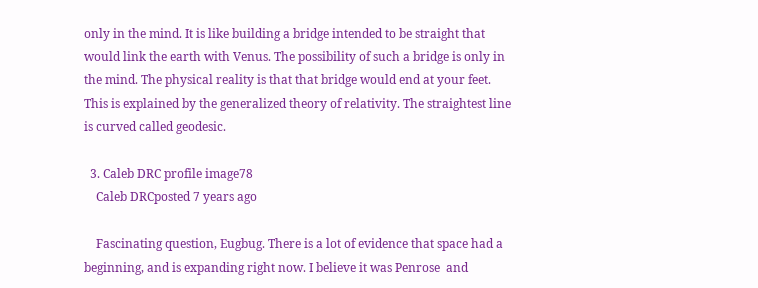only in the mind. It is like building a bridge intended to be straight that would link the earth with Venus. The possibility of such a bridge is only in the mind. The physical reality is that that bridge would end at your feet. This is explained by the generalized theory of relativity. The straightest line is curved called geodesic.

  3. Caleb DRC profile image78
    Caleb DRCposted 7 years ago

    Fascinating question, Eugbug. There is a lot of evidence that space had a beginning, and is expanding right now. I believe it was Penrose  and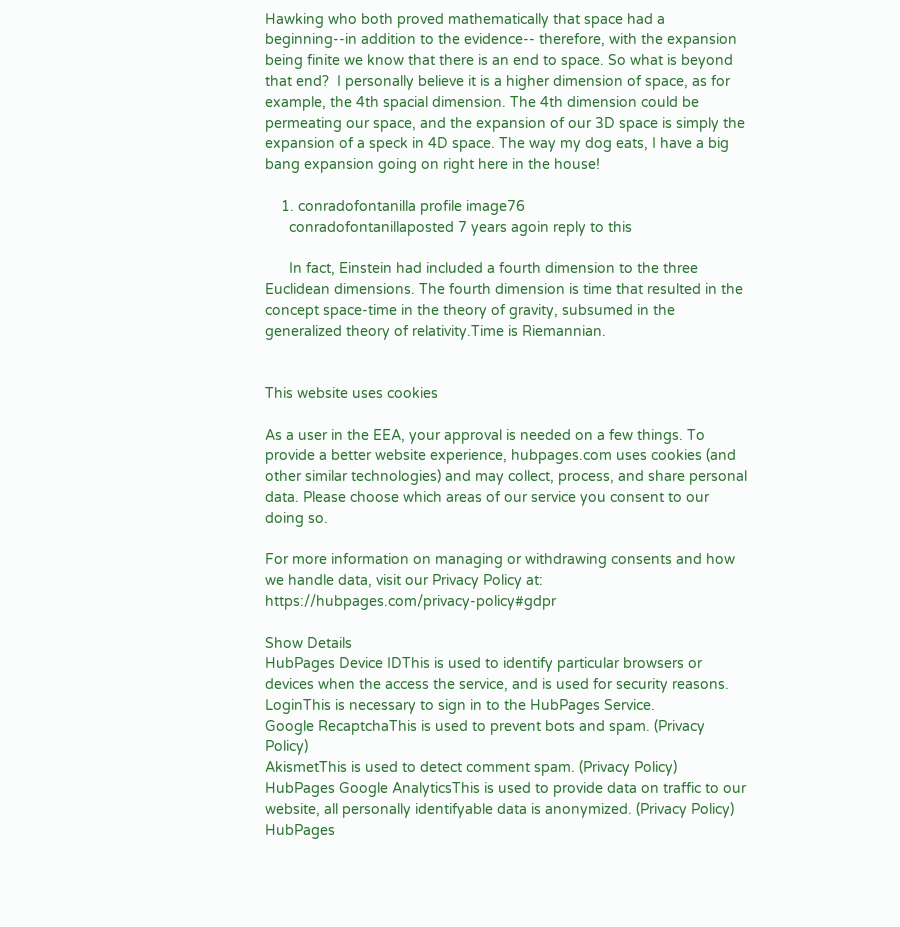Hawking who both proved mathematically that space had a beginning--in addition to the evidence-- therefore, with the expansion being finite we know that there is an end to space. So what is beyond that end?  I personally believe it is a higher dimension of space, as for example, the 4th spacial dimension. The 4th dimension could be permeating our space, and the expansion of our 3D space is simply the expansion of a speck in 4D space. The way my dog eats, I have a big bang expansion going on right here in the house!

    1. conradofontanilla profile image76
      conradofontanillaposted 7 years agoin reply to this

      In fact, Einstein had included a fourth dimension to the three Euclidean dimensions. The fourth dimension is time that resulted in the concept space-time in the theory of gravity, subsumed in the generalized theory of relativity.Time is Riemannian.


This website uses cookies

As a user in the EEA, your approval is needed on a few things. To provide a better website experience, hubpages.com uses cookies (and other similar technologies) and may collect, process, and share personal data. Please choose which areas of our service you consent to our doing so.

For more information on managing or withdrawing consents and how we handle data, visit our Privacy Policy at: https://hubpages.com/privacy-policy#gdpr

Show Details
HubPages Device IDThis is used to identify particular browsers or devices when the access the service, and is used for security reasons.
LoginThis is necessary to sign in to the HubPages Service.
Google RecaptchaThis is used to prevent bots and spam. (Privacy Policy)
AkismetThis is used to detect comment spam. (Privacy Policy)
HubPages Google AnalyticsThis is used to provide data on traffic to our website, all personally identifyable data is anonymized. (Privacy Policy)
HubPages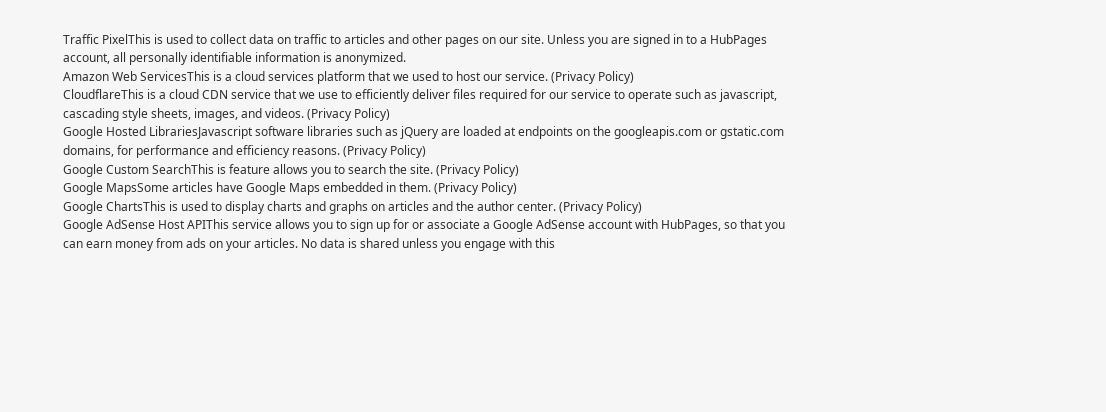Traffic PixelThis is used to collect data on traffic to articles and other pages on our site. Unless you are signed in to a HubPages account, all personally identifiable information is anonymized.
Amazon Web ServicesThis is a cloud services platform that we used to host our service. (Privacy Policy)
CloudflareThis is a cloud CDN service that we use to efficiently deliver files required for our service to operate such as javascript, cascading style sheets, images, and videos. (Privacy Policy)
Google Hosted LibrariesJavascript software libraries such as jQuery are loaded at endpoints on the googleapis.com or gstatic.com domains, for performance and efficiency reasons. (Privacy Policy)
Google Custom SearchThis is feature allows you to search the site. (Privacy Policy)
Google MapsSome articles have Google Maps embedded in them. (Privacy Policy)
Google ChartsThis is used to display charts and graphs on articles and the author center. (Privacy Policy)
Google AdSense Host APIThis service allows you to sign up for or associate a Google AdSense account with HubPages, so that you can earn money from ads on your articles. No data is shared unless you engage with this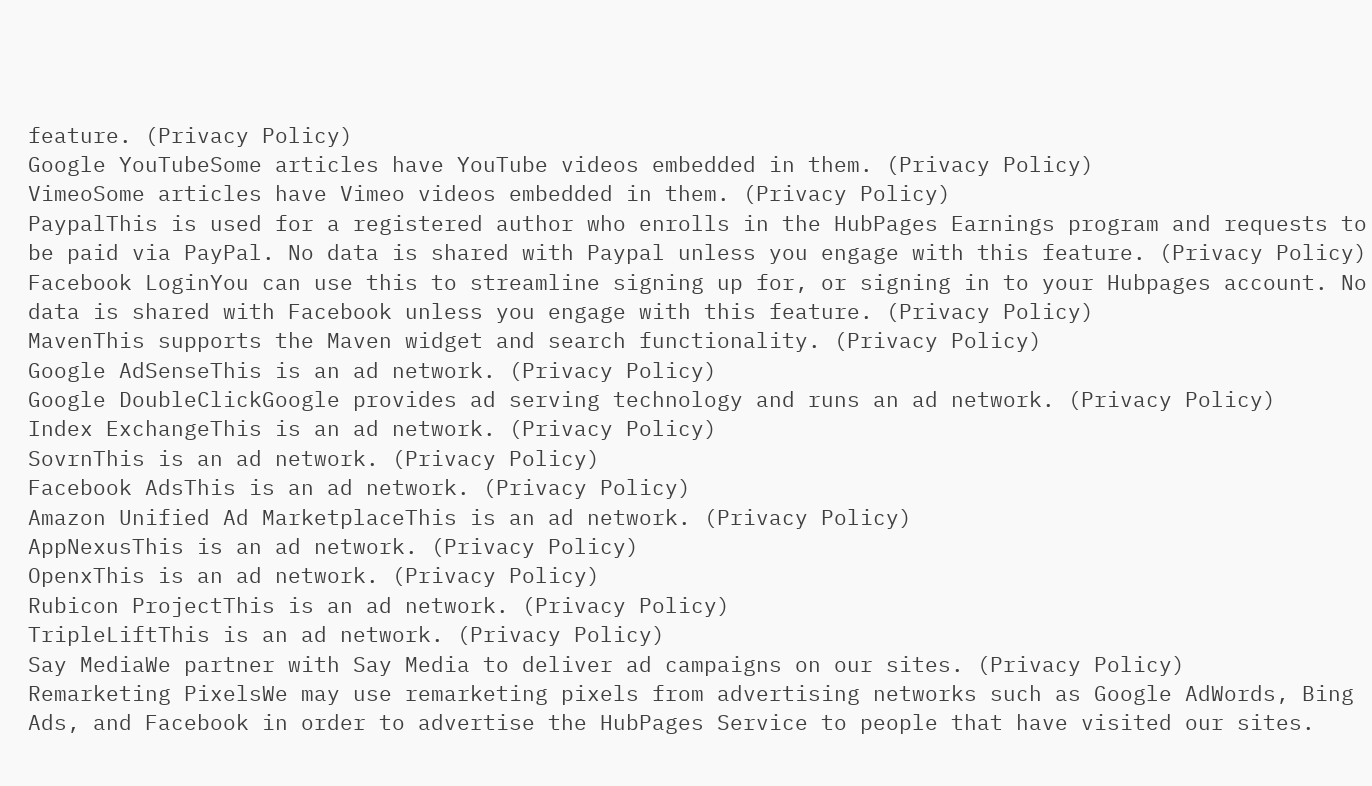feature. (Privacy Policy)
Google YouTubeSome articles have YouTube videos embedded in them. (Privacy Policy)
VimeoSome articles have Vimeo videos embedded in them. (Privacy Policy)
PaypalThis is used for a registered author who enrolls in the HubPages Earnings program and requests to be paid via PayPal. No data is shared with Paypal unless you engage with this feature. (Privacy Policy)
Facebook LoginYou can use this to streamline signing up for, or signing in to your Hubpages account. No data is shared with Facebook unless you engage with this feature. (Privacy Policy)
MavenThis supports the Maven widget and search functionality. (Privacy Policy)
Google AdSenseThis is an ad network. (Privacy Policy)
Google DoubleClickGoogle provides ad serving technology and runs an ad network. (Privacy Policy)
Index ExchangeThis is an ad network. (Privacy Policy)
SovrnThis is an ad network. (Privacy Policy)
Facebook AdsThis is an ad network. (Privacy Policy)
Amazon Unified Ad MarketplaceThis is an ad network. (Privacy Policy)
AppNexusThis is an ad network. (Privacy Policy)
OpenxThis is an ad network. (Privacy Policy)
Rubicon ProjectThis is an ad network. (Privacy Policy)
TripleLiftThis is an ad network. (Privacy Policy)
Say MediaWe partner with Say Media to deliver ad campaigns on our sites. (Privacy Policy)
Remarketing PixelsWe may use remarketing pixels from advertising networks such as Google AdWords, Bing Ads, and Facebook in order to advertise the HubPages Service to people that have visited our sites.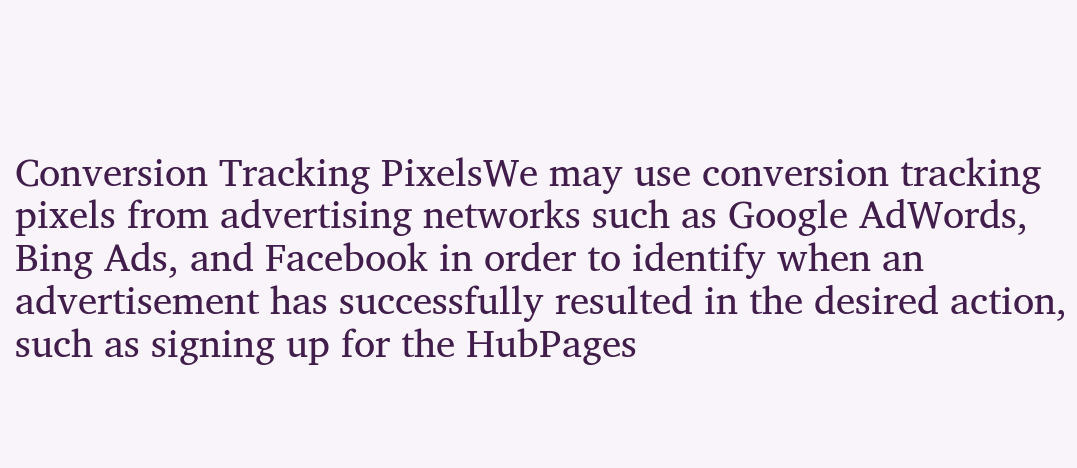Conversion Tracking PixelsWe may use conversion tracking pixels from advertising networks such as Google AdWords, Bing Ads, and Facebook in order to identify when an advertisement has successfully resulted in the desired action, such as signing up for the HubPages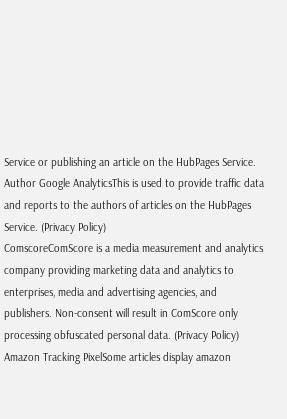Service or publishing an article on the HubPages Service.
Author Google AnalyticsThis is used to provide traffic data and reports to the authors of articles on the HubPages Service. (Privacy Policy)
ComscoreComScore is a media measurement and analytics company providing marketing data and analytics to enterprises, media and advertising agencies, and publishers. Non-consent will result in ComScore only processing obfuscated personal data. (Privacy Policy)
Amazon Tracking PixelSome articles display amazon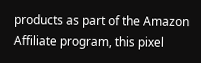products as part of the Amazon Affiliate program, this pixel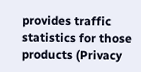provides traffic statistics for those products (Privacy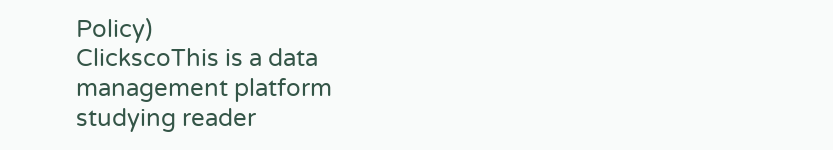Policy)
ClickscoThis is a data management platform studying reader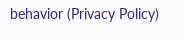behavior (Privacy Policy)